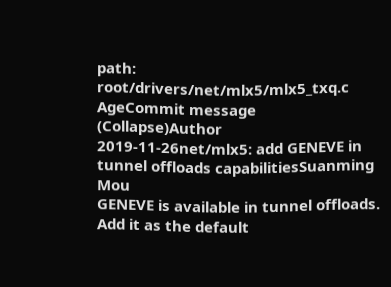path: root/drivers/net/mlx5/mlx5_txq.c
AgeCommit message (Collapse)Author
2019-11-26net/mlx5: add GENEVE in tunnel offloads capabilitiesSuanming Mou
GENEVE is available in tunnel offloads. Add it as the default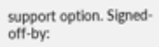support option. Signed-off-by: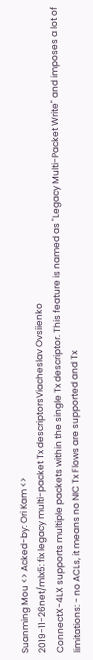Suanming Mou <> Acked-by: Ori Kam <>
2019-11-26net/mlx5: fix legacy multi-packet Tx descriptorsViacheslav Ovsiienko
ConnectX-4LX supports multiple packets within the single Tx descriptor. This feature is named as "Legacy Multi-Packet Write" and imposes a lot of limitations: - no ACLs, it means no NIC Tx Flows are supported and Tx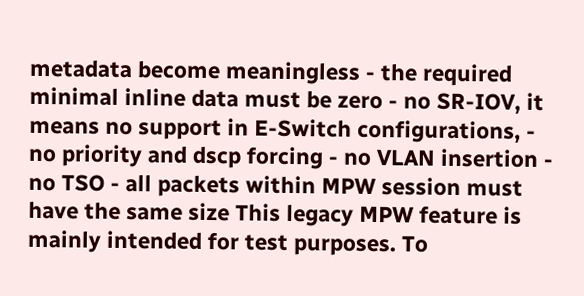metadata become meaningless - the required minimal inline data must be zero - no SR-IOV, it means no support in E-Switch configurations, - no priority and dscp forcing - no VLAN insertion - no TSO - all packets within MPW session must have the same size This legacy MPW feature is mainly intended for test purposes. To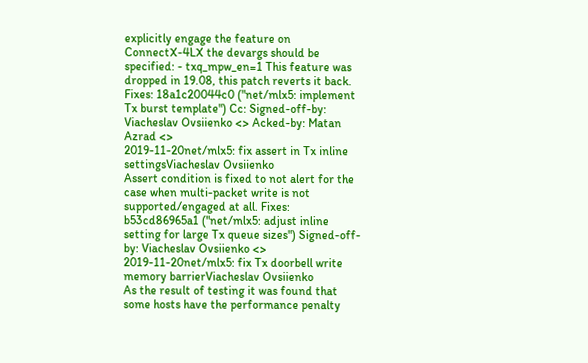explicitly engage the feature on ConnectX-4LX the devargs should be specified: - txq_mpw_en=1 This feature was dropped in 19.08, this patch reverts it back. Fixes: 18a1c20044c0 ("net/mlx5: implement Tx burst template") Cc: Signed-off-by: Viacheslav Ovsiienko <> Acked-by: Matan Azrad <>
2019-11-20net/mlx5: fix assert in Tx inline settingsViacheslav Ovsiienko
Assert condition is fixed to not alert for the case when multi-packet write is not supported/engaged at all. Fixes: b53cd86965a1 ("net/mlx5: adjust inline setting for large Tx queue sizes") Signed-off-by: Viacheslav Ovsiienko <>
2019-11-20net/mlx5: fix Tx doorbell write memory barrierViacheslav Ovsiienko
As the result of testing it was found that some hosts have the performance penalty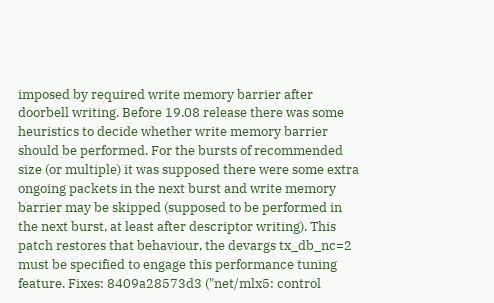imposed by required write memory barrier after doorbell writing. Before 19.08 release there was some heuristics to decide whether write memory barrier should be performed. For the bursts of recommended size (or multiple) it was supposed there were some extra ongoing packets in the next burst and write memory barrier may be skipped (supposed to be performed in the next burst, at least after descriptor writing). This patch restores that behaviour, the devargs tx_db_nc=2 must be specified to engage this performance tuning feature. Fixes: 8409a28573d3 ("net/mlx5: control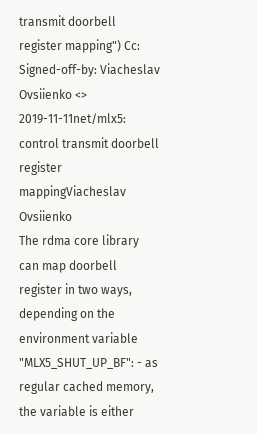transmit doorbell register mapping") Cc: Signed-off-by: Viacheslav Ovsiienko <>
2019-11-11net/mlx5: control transmit doorbell register mappingViacheslav Ovsiienko
The rdma core library can map doorbell register in two ways, depending on the environment variable "MLX5_SHUT_UP_BF": - as regular cached memory, the variable is either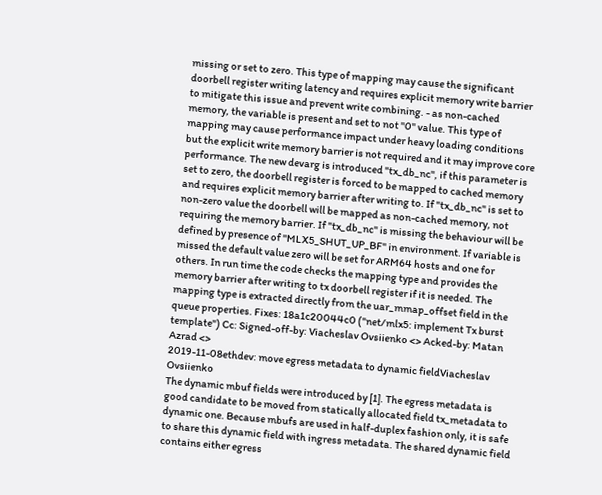missing or set to zero. This type of mapping may cause the significant doorbell register writing latency and requires explicit memory write barrier to mitigate this issue and prevent write combining. - as non-cached memory, the variable is present and set to not "0" value. This type of mapping may cause performance impact under heavy loading conditions but the explicit write memory barrier is not required and it may improve core performance. The new devarg is introduced "tx_db_nc", if this parameter is set to zero, the doorbell register is forced to be mapped to cached memory and requires explicit memory barrier after writing to. If "tx_db_nc" is set to non-zero value the doorbell will be mapped as non-cached memory, not requiring the memory barrier. If "tx_db_nc" is missing the behaviour will be defined by presence of "MLX5_SHUT_UP_BF" in environment. If variable is missed the default value zero will be set for ARM64 hosts and one for others. In run time the code checks the mapping type and provides the memory barrier after writing to tx doorbell register if it is needed. The mapping type is extracted directly from the uar_mmap_offset field in the queue properties. Fixes: 18a1c20044c0 ("net/mlx5: implement Tx burst template") Cc: Signed-off-by: Viacheslav Ovsiienko <> Acked-by: Matan Azrad <>
2019-11-08ethdev: move egress metadata to dynamic fieldViacheslav Ovsiienko
The dynamic mbuf fields were introduced by [1]. The egress metadata is good candidate to be moved from statically allocated field tx_metadata to dynamic one. Because mbufs are used in half-duplex fashion only, it is safe to share this dynamic field with ingress metadata. The shared dynamic field contains either egress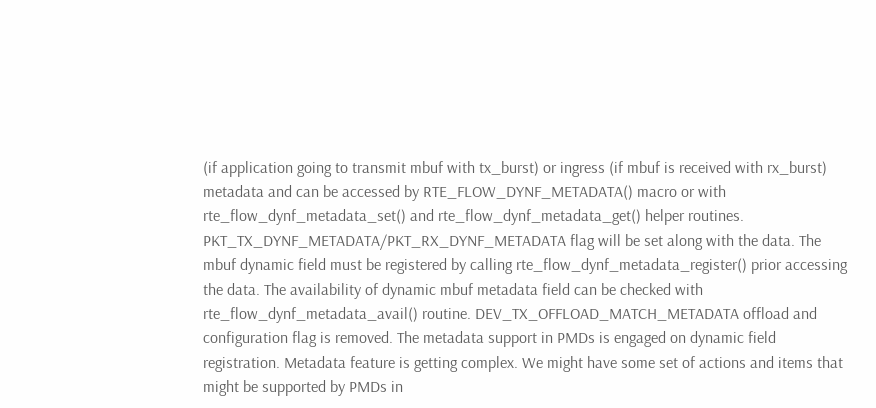(if application going to transmit mbuf with tx_burst) or ingress (if mbuf is received with rx_burst) metadata and can be accessed by RTE_FLOW_DYNF_METADATA() macro or with rte_flow_dynf_metadata_set() and rte_flow_dynf_metadata_get() helper routines. PKT_TX_DYNF_METADATA/PKT_RX_DYNF_METADATA flag will be set along with the data. The mbuf dynamic field must be registered by calling rte_flow_dynf_metadata_register() prior accessing the data. The availability of dynamic mbuf metadata field can be checked with rte_flow_dynf_metadata_avail() routine. DEV_TX_OFFLOAD_MATCH_METADATA offload and configuration flag is removed. The metadata support in PMDs is engaged on dynamic field registration. Metadata feature is getting complex. We might have some set of actions and items that might be supported by PMDs in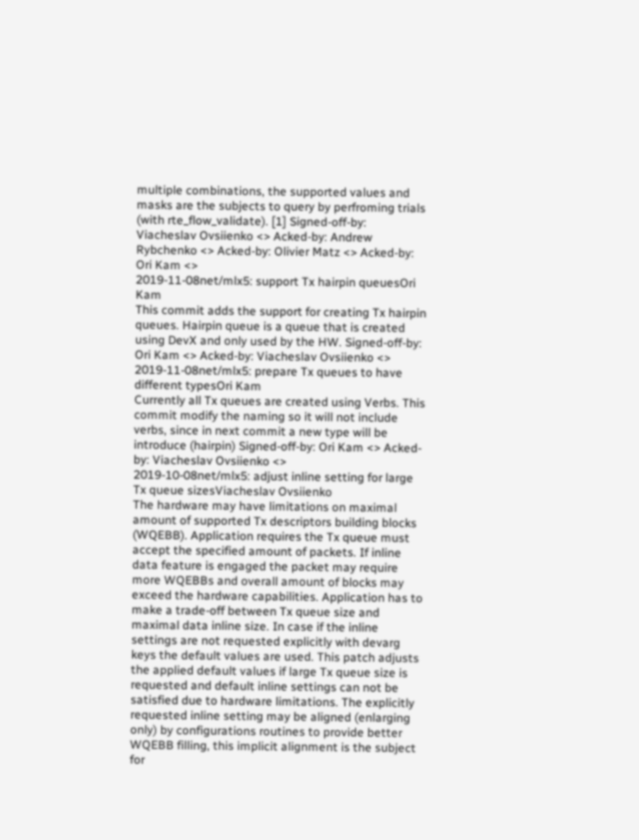multiple combinations, the supported values and masks are the subjects to query by perfroming trials (with rte_flow_validate). [1] Signed-off-by: Viacheslav Ovsiienko <> Acked-by: Andrew Rybchenko <> Acked-by: Olivier Matz <> Acked-by: Ori Kam <>
2019-11-08net/mlx5: support Tx hairpin queuesOri Kam
This commit adds the support for creating Tx hairpin queues. Hairpin queue is a queue that is created using DevX and only used by the HW. Signed-off-by: Ori Kam <> Acked-by: Viacheslav Ovsiienko <>
2019-11-08net/mlx5: prepare Tx queues to have different typesOri Kam
Currently all Tx queues are created using Verbs. This commit modify the naming so it will not include verbs, since in next commit a new type will be introduce (hairpin) Signed-off-by: Ori Kam <> Acked-by: Viacheslav Ovsiienko <>
2019-10-08net/mlx5: adjust inline setting for large Tx queue sizesViacheslav Ovsiienko
The hardware may have limitations on maximal amount of supported Tx descriptors building blocks (WQEBB). Application requires the Tx queue must accept the specified amount of packets. If inline data feature is engaged the packet may require more WQEBBs and overall amount of blocks may exceed the hardware capabilities. Application has to make a trade-off between Tx queue size and maximal data inline size. In case if the inline settings are not requested explicitly with devarg keys the default values are used. This patch adjusts the applied default values if large Tx queue size is requested and default inline settings can not be satisfied due to hardware limitations. The explicitly requested inline setting may be aligned (enlarging only) by configurations routines to provide better WQEBB filling, this implicit alignment is the subject for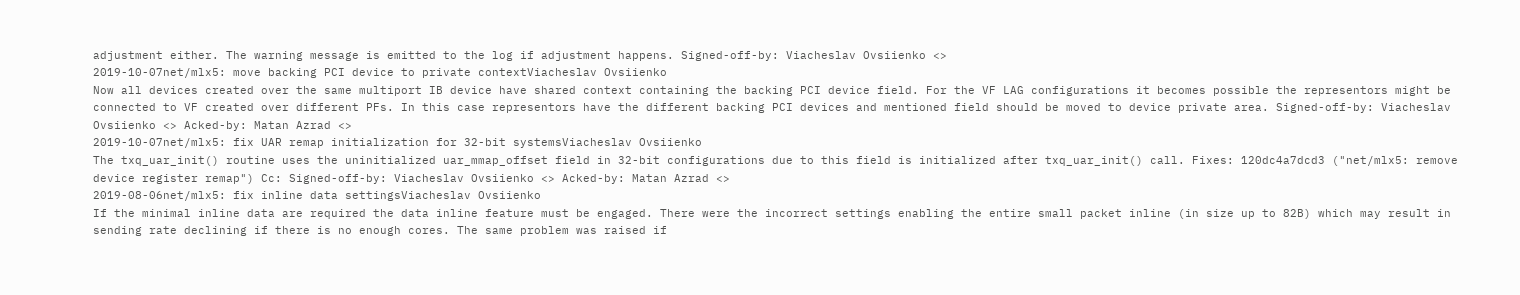adjustment either. The warning message is emitted to the log if adjustment happens. Signed-off-by: Viacheslav Ovsiienko <>
2019-10-07net/mlx5: move backing PCI device to private contextViacheslav Ovsiienko
Now all devices created over the same multiport IB device have shared context containing the backing PCI device field. For the VF LAG configurations it becomes possible the representors might be connected to VF created over different PFs. In this case representors have the different backing PCI devices and mentioned field should be moved to device private area. Signed-off-by: Viacheslav Ovsiienko <> Acked-by: Matan Azrad <>
2019-10-07net/mlx5: fix UAR remap initialization for 32-bit systemsViacheslav Ovsiienko
The txq_uar_init() routine uses the uninitialized uar_mmap_offset field in 32-bit configurations due to this field is initialized after txq_uar_init() call. Fixes: 120dc4a7dcd3 ("net/mlx5: remove device register remap") Cc: Signed-off-by: Viacheslav Ovsiienko <> Acked-by: Matan Azrad <>
2019-08-06net/mlx5: fix inline data settingsViacheslav Ovsiienko
If the minimal inline data are required the data inline feature must be engaged. There were the incorrect settings enabling the entire small packet inline (in size up to 82B) which may result in sending rate declining if there is no enough cores. The same problem was raised if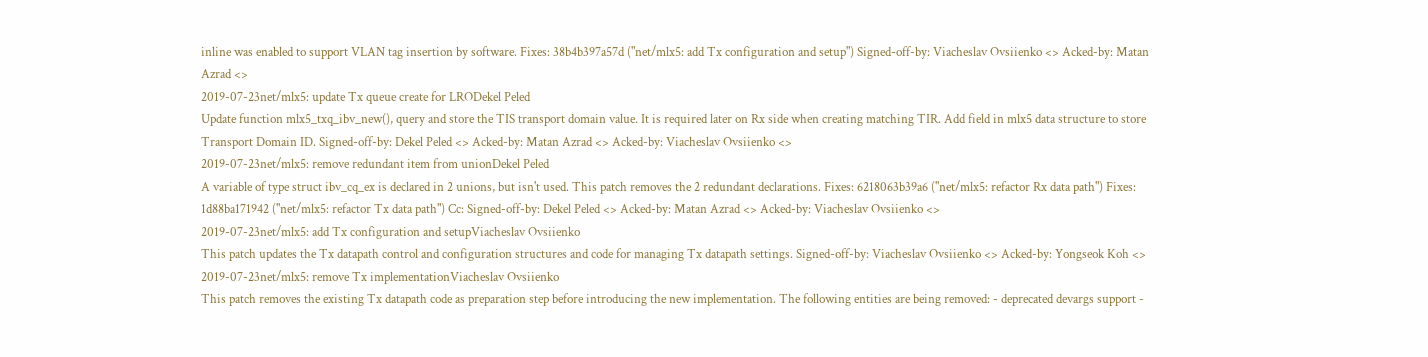inline was enabled to support VLAN tag insertion by software. Fixes: 38b4b397a57d ("net/mlx5: add Tx configuration and setup") Signed-off-by: Viacheslav Ovsiienko <> Acked-by: Matan Azrad <>
2019-07-23net/mlx5: update Tx queue create for LRODekel Peled
Update function mlx5_txq_ibv_new(), query and store the TIS transport domain value. It is required later on Rx side when creating matching TIR. Add field in mlx5 data structure to store Transport Domain ID. Signed-off-by: Dekel Peled <> Acked-by: Matan Azrad <> Acked-by: Viacheslav Ovsiienko <>
2019-07-23net/mlx5: remove redundant item from unionDekel Peled
A variable of type struct ibv_cq_ex is declared in 2 unions, but isn't used. This patch removes the 2 redundant declarations. Fixes: 6218063b39a6 ("net/mlx5: refactor Rx data path") Fixes: 1d88ba171942 ("net/mlx5: refactor Tx data path") Cc: Signed-off-by: Dekel Peled <> Acked-by: Matan Azrad <> Acked-by: Viacheslav Ovsiienko <>
2019-07-23net/mlx5: add Tx configuration and setupViacheslav Ovsiienko
This patch updates the Tx datapath control and configuration structures and code for managing Tx datapath settings. Signed-off-by: Viacheslav Ovsiienko <> Acked-by: Yongseok Koh <>
2019-07-23net/mlx5: remove Tx implementationViacheslav Ovsiienko
This patch removes the existing Tx datapath code as preparation step before introducing the new implementation. The following entities are being removed: - deprecated devargs support -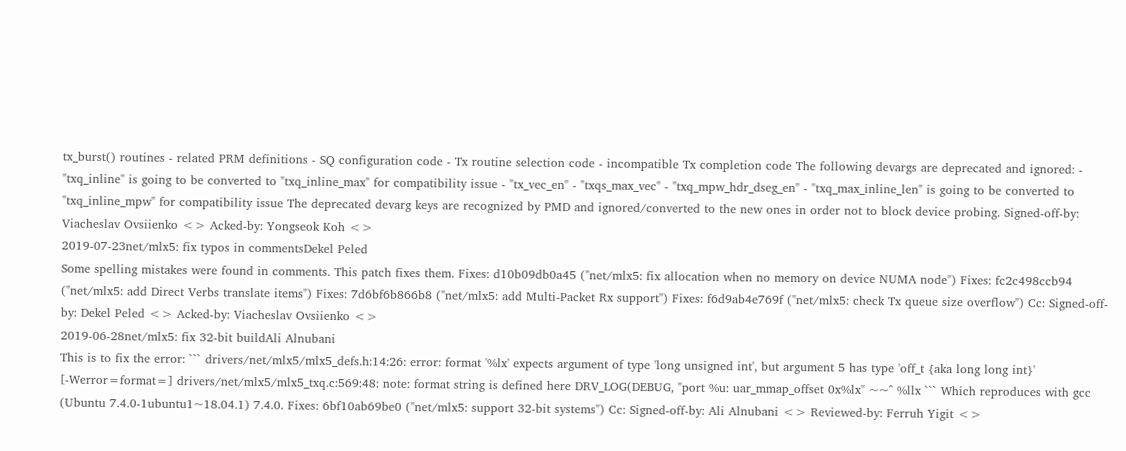tx_burst() routines - related PRM definitions - SQ configuration code - Tx routine selection code - incompatible Tx completion code The following devargs are deprecated and ignored: - "txq_inline" is going to be converted to "txq_inline_max" for compatibility issue - "tx_vec_en" - "txqs_max_vec" - "txq_mpw_hdr_dseg_en" - "txq_max_inline_len" is going to be converted to "txq_inline_mpw" for compatibility issue The deprecated devarg keys are recognized by PMD and ignored/converted to the new ones in order not to block device probing. Signed-off-by: Viacheslav Ovsiienko <> Acked-by: Yongseok Koh <>
2019-07-23net/mlx5: fix typos in commentsDekel Peled
Some spelling mistakes were found in comments. This patch fixes them. Fixes: d10b09db0a45 ("net/mlx5: fix allocation when no memory on device NUMA node") Fixes: fc2c498ccb94 ("net/mlx5: add Direct Verbs translate items") Fixes: 7d6bf6b866b8 ("net/mlx5: add Multi-Packet Rx support") Fixes: f6d9ab4e769f ("net/mlx5: check Tx queue size overflow") Cc: Signed-off-by: Dekel Peled <> Acked-by: Viacheslav Ovsiienko <>
2019-06-28net/mlx5: fix 32-bit buildAli Alnubani
This is to fix the error: ``` drivers/net/mlx5/mlx5_defs.h:14:26: error: format '%lx' expects argument of type 'long unsigned int', but argument 5 has type 'off_t {aka long long int}' [-Werror=format=] drivers/net/mlx5/mlx5_txq.c:569:48: note: format string is defined here DRV_LOG(DEBUG, "port %u: uar_mmap_offset 0x%lx" ~~^ %llx ``` Which reproduces with gcc (Ubuntu 7.4.0-1ubuntu1~18.04.1) 7.4.0. Fixes: 6bf10ab69be0 ("net/mlx5: support 32-bit systems") Cc: Signed-off-by: Ali Alnubani <> Reviewed-by: Ferruh Yigit <>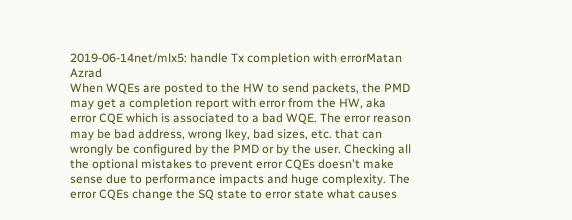2019-06-14net/mlx5: handle Tx completion with errorMatan Azrad
When WQEs are posted to the HW to send packets, the PMD may get a completion report with error from the HW, aka error CQE which is associated to a bad WQE. The error reason may be bad address, wrong lkey, bad sizes, etc. that can wrongly be configured by the PMD or by the user. Checking all the optional mistakes to prevent error CQEs doesn't make sense due to performance impacts and huge complexity. The error CQEs change the SQ state to error state what causes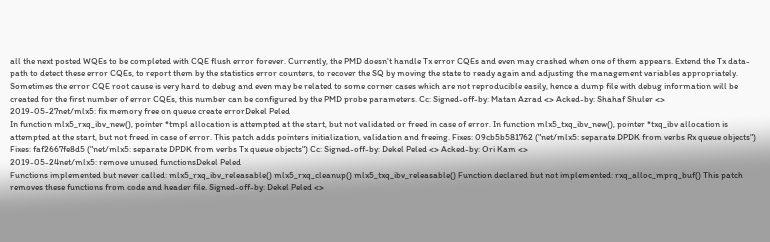all the next posted WQEs to be completed with CQE flush error forever. Currently, the PMD doesn't handle Tx error CQEs and even may crashed when one of them appears. Extend the Tx data-path to detect these error CQEs, to report them by the statistics error counters, to recover the SQ by moving the state to ready again and adjusting the management variables appropriately. Sometimes the error CQE root cause is very hard to debug and even may be related to some corner cases which are not reproducible easily, hence a dump file with debug information will be created for the first number of error CQEs, this number can be configured by the PMD probe parameters. Cc: Signed-off-by: Matan Azrad <> Acked-by: Shahaf Shuler <>
2019-05-27net/mlx5: fix memory free on queue create errorDekel Peled
In function mlx5_rxq_ibv_new(), pointer *tmpl allocation is attempted at the start, but not validated or freed in case of error. In function mlx5_txq_ibv_new(), pointer *txq_ibv allocation is attempted at the start, but not freed in case of error. This patch adds pointers initialization, validation and freeing. Fixes: 09cb5b581762 ("net/mlx5: separate DPDK from verbs Rx queue objects") Fixes: faf2667fe8d5 ("net/mlx5: separate DPDK from verbs Tx queue objects") Cc: Signed-off-by: Dekel Peled <> Acked-by: Ori Kam <>
2019-05-24net/mlx5: remove unused functionsDekel Peled
Functions implemented but never called: mlx5_rxq_ibv_releasable() mlx5_rxq_cleanup() mlx5_txq_ibv_releasable() Function declared but not implemented: rxq_alloc_mprq_buf() This patch removes these functions from code and header file. Signed-off-by: Dekel Peled <>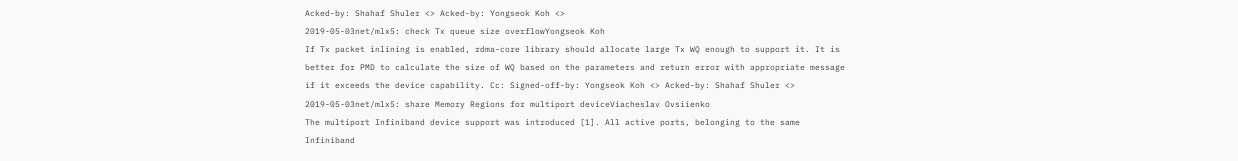Acked-by: Shahaf Shuler <> Acked-by: Yongseok Koh <>
2019-05-03net/mlx5: check Tx queue size overflowYongseok Koh
If Tx packet inlining is enabled, rdma-core library should allocate large Tx WQ enough to support it. It is better for PMD to calculate the size of WQ based on the parameters and return error with appropriate message if it exceeds the device capability. Cc: Signed-off-by: Yongseok Koh <> Acked-by: Shahaf Shuler <>
2019-05-03net/mlx5: share Memory Regions for multiport deviceViacheslav Ovsiienko
The multiport Infiniband device support was introduced [1]. All active ports, belonging to the same Infiniband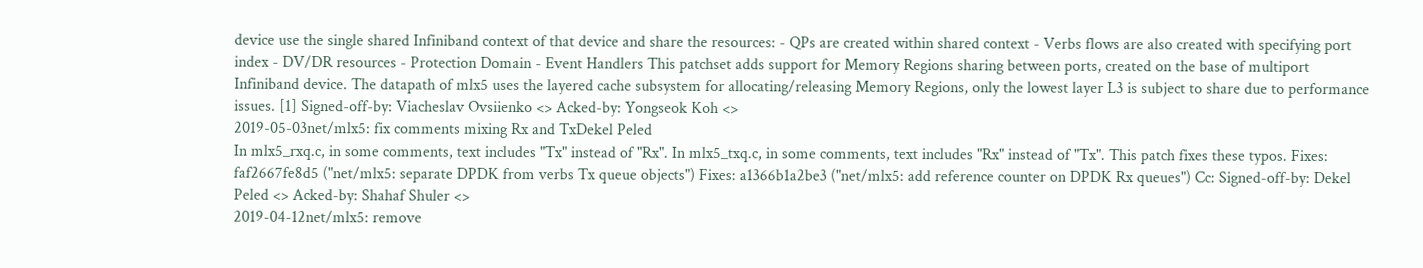device use the single shared Infiniband context of that device and share the resources: - QPs are created within shared context - Verbs flows are also created with specifying port index - DV/DR resources - Protection Domain - Event Handlers This patchset adds support for Memory Regions sharing between ports, created on the base of multiport Infiniband device. The datapath of mlx5 uses the layered cache subsystem for allocating/releasing Memory Regions, only the lowest layer L3 is subject to share due to performance issues. [1] Signed-off-by: Viacheslav Ovsiienko <> Acked-by: Yongseok Koh <>
2019-05-03net/mlx5: fix comments mixing Rx and TxDekel Peled
In mlx5_rxq.c, in some comments, text includes "Tx" instead of "Rx". In mlx5_txq.c, in some comments, text includes "Rx" instead of "Tx". This patch fixes these typos. Fixes: faf2667fe8d5 ("net/mlx5: separate DPDK from verbs Tx queue objects") Fixes: a1366b1a2be3 ("net/mlx5: add reference counter on DPDK Rx queues") Cc: Signed-off-by: Dekel Peled <> Acked-by: Shahaf Shuler <>
2019-04-12net/mlx5: remove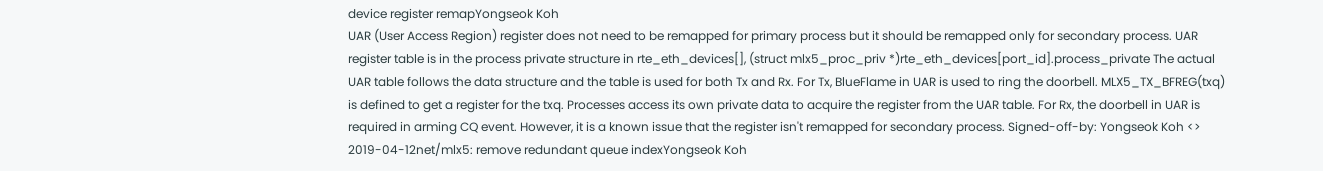device register remapYongseok Koh
UAR (User Access Region) register does not need to be remapped for primary process but it should be remapped only for secondary process. UAR register table is in the process private structure in rte_eth_devices[], (struct mlx5_proc_priv *)rte_eth_devices[port_id].process_private The actual UAR table follows the data structure and the table is used for both Tx and Rx. For Tx, BlueFlame in UAR is used to ring the doorbell. MLX5_TX_BFREG(txq) is defined to get a register for the txq. Processes access its own private data to acquire the register from the UAR table. For Rx, the doorbell in UAR is required in arming CQ event. However, it is a known issue that the register isn't remapped for secondary process. Signed-off-by: Yongseok Koh <>
2019-04-12net/mlx5: remove redundant queue indexYongseok Koh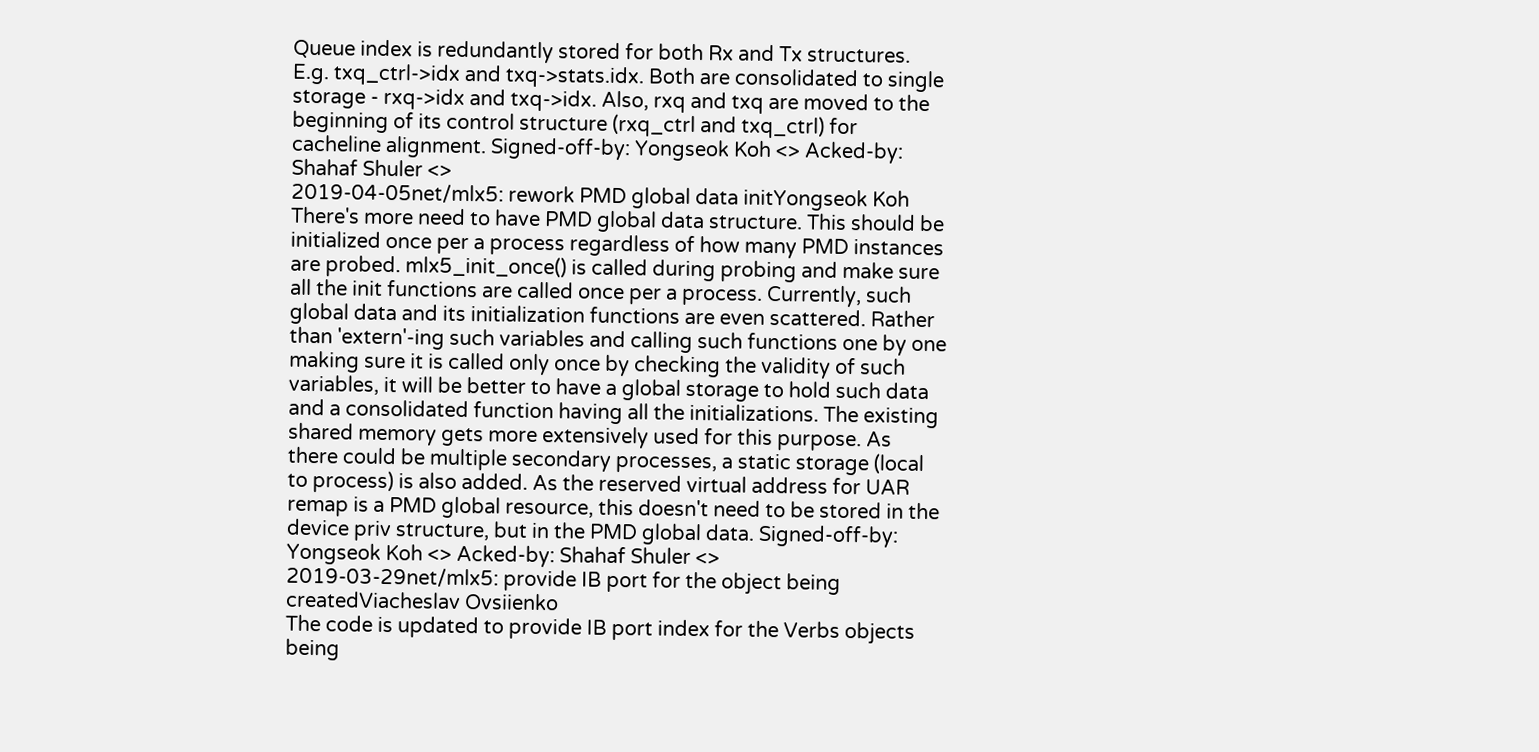Queue index is redundantly stored for both Rx and Tx structures. E.g. txq_ctrl->idx and txq->stats.idx. Both are consolidated to single storage - rxq->idx and txq->idx. Also, rxq and txq are moved to the beginning of its control structure (rxq_ctrl and txq_ctrl) for cacheline alignment. Signed-off-by: Yongseok Koh <> Acked-by: Shahaf Shuler <>
2019-04-05net/mlx5: rework PMD global data initYongseok Koh
There's more need to have PMD global data structure. This should be initialized once per a process regardless of how many PMD instances are probed. mlx5_init_once() is called during probing and make sure all the init functions are called once per a process. Currently, such global data and its initialization functions are even scattered. Rather than 'extern'-ing such variables and calling such functions one by one making sure it is called only once by checking the validity of such variables, it will be better to have a global storage to hold such data and a consolidated function having all the initializations. The existing shared memory gets more extensively used for this purpose. As there could be multiple secondary processes, a static storage (local to process) is also added. As the reserved virtual address for UAR remap is a PMD global resource, this doesn't need to be stored in the device priv structure, but in the PMD global data. Signed-off-by: Yongseok Koh <> Acked-by: Shahaf Shuler <>
2019-03-29net/mlx5: provide IB port for the object being createdViacheslav Ovsiienko
The code is updated to provide IB port index for the Verbs objects being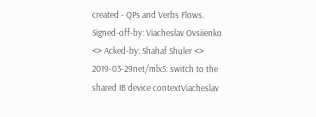created - QPs and Verbs Flows. Signed-off-by: Viacheslav Ovsiienko <> Acked-by: Shahaf Shuler <>
2019-03-29net/mlx5: switch to the shared IB device contextViacheslav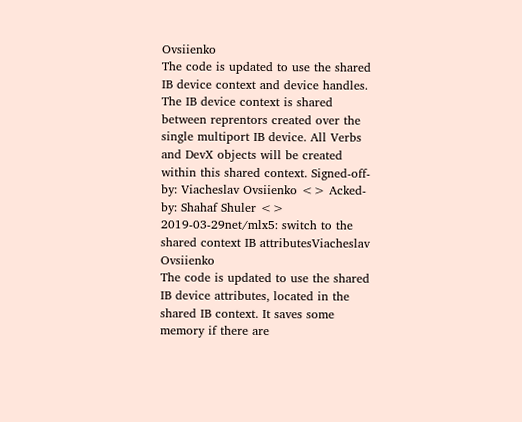Ovsiienko
The code is updated to use the shared IB device context and device handles. The IB device context is shared between reprentors created over the single multiport IB device. All Verbs and DevX objects will be created within this shared context. Signed-off-by: Viacheslav Ovsiienko <> Acked-by: Shahaf Shuler <>
2019-03-29net/mlx5: switch to the shared context IB attributesViacheslav Ovsiienko
The code is updated to use the shared IB device attributes, located in the shared IB context. It saves some memory if there are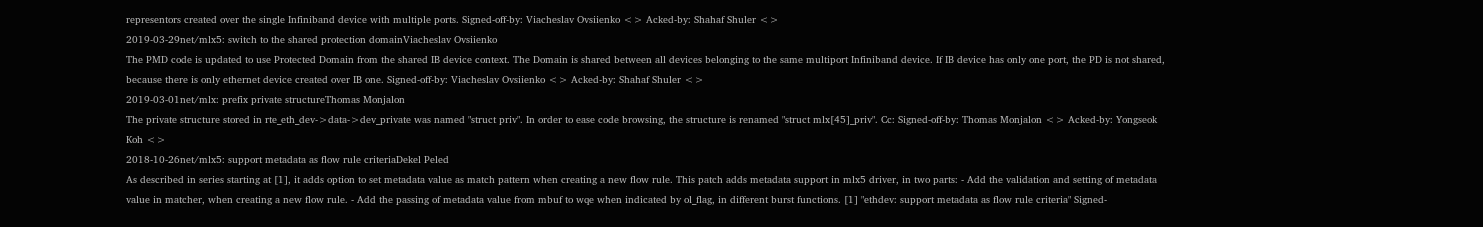representors created over the single Infiniband device with multiple ports. Signed-off-by: Viacheslav Ovsiienko <> Acked-by: Shahaf Shuler <>
2019-03-29net/mlx5: switch to the shared protection domainViacheslav Ovsiienko
The PMD code is updated to use Protected Domain from the shared IB device context. The Domain is shared between all devices belonging to the same multiport Infiniband device. If IB device has only one port, the PD is not shared, because there is only ethernet device created over IB one. Signed-off-by: Viacheslav Ovsiienko <> Acked-by: Shahaf Shuler <>
2019-03-01net/mlx: prefix private structureThomas Monjalon
The private structure stored in rte_eth_dev->data->dev_private was named "struct priv". In order to ease code browsing, the structure is renamed "struct mlx[45]_priv". Cc: Signed-off-by: Thomas Monjalon <> Acked-by: Yongseok Koh <>
2018-10-26net/mlx5: support metadata as flow rule criteriaDekel Peled
As described in series starting at [1], it adds option to set metadata value as match pattern when creating a new flow rule. This patch adds metadata support in mlx5 driver, in two parts: - Add the validation and setting of metadata value in matcher, when creating a new flow rule. - Add the passing of metadata value from mbuf to wqe when indicated by ol_flag, in different burst functions. [1] "ethdev: support metadata as flow rule criteria" Signed-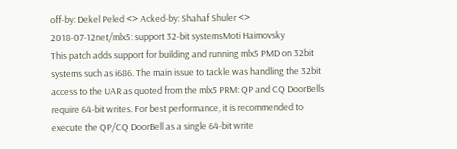off-by: Dekel Peled <> Acked-by: Shahaf Shuler <>
2018-07-12net/mlx5: support 32-bit systemsMoti Haimovsky
This patch adds support for building and running mlx5 PMD on 32bit systems such as i686. The main issue to tackle was handling the 32bit access to the UAR as quoted from the mlx5 PRM: QP and CQ DoorBells require 64-bit writes. For best performance, it is recommended to execute the QP/CQ DoorBell as a single 64-bit write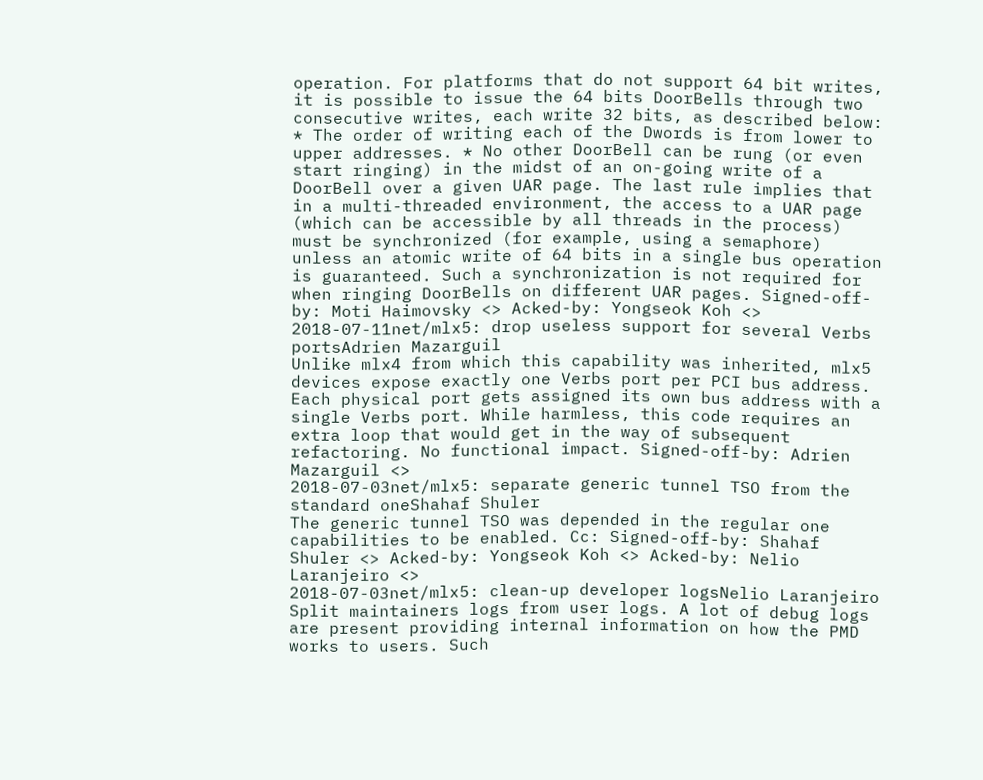operation. For platforms that do not support 64 bit writes, it is possible to issue the 64 bits DoorBells through two consecutive writes, each write 32 bits, as described below: * The order of writing each of the Dwords is from lower to upper addresses. * No other DoorBell can be rung (or even start ringing) in the midst of an on-going write of a DoorBell over a given UAR page. The last rule implies that in a multi-threaded environment, the access to a UAR page (which can be accessible by all threads in the process) must be synchronized (for example, using a semaphore) unless an atomic write of 64 bits in a single bus operation is guaranteed. Such a synchronization is not required for when ringing DoorBells on different UAR pages. Signed-off-by: Moti Haimovsky <> Acked-by: Yongseok Koh <>
2018-07-11net/mlx5: drop useless support for several Verbs portsAdrien Mazarguil
Unlike mlx4 from which this capability was inherited, mlx5 devices expose exactly one Verbs port per PCI bus address. Each physical port gets assigned its own bus address with a single Verbs port. While harmless, this code requires an extra loop that would get in the way of subsequent refactoring. No functional impact. Signed-off-by: Adrien Mazarguil <>
2018-07-03net/mlx5: separate generic tunnel TSO from the standard oneShahaf Shuler
The generic tunnel TSO was depended in the regular one capabilities to be enabled. Cc: Signed-off-by: Shahaf Shuler <> Acked-by: Yongseok Koh <> Acked-by: Nelio Laranjeiro <>
2018-07-03net/mlx5: clean-up developer logsNelio Laranjeiro
Split maintainers logs from user logs. A lot of debug logs are present providing internal information on how the PMD works to users. Such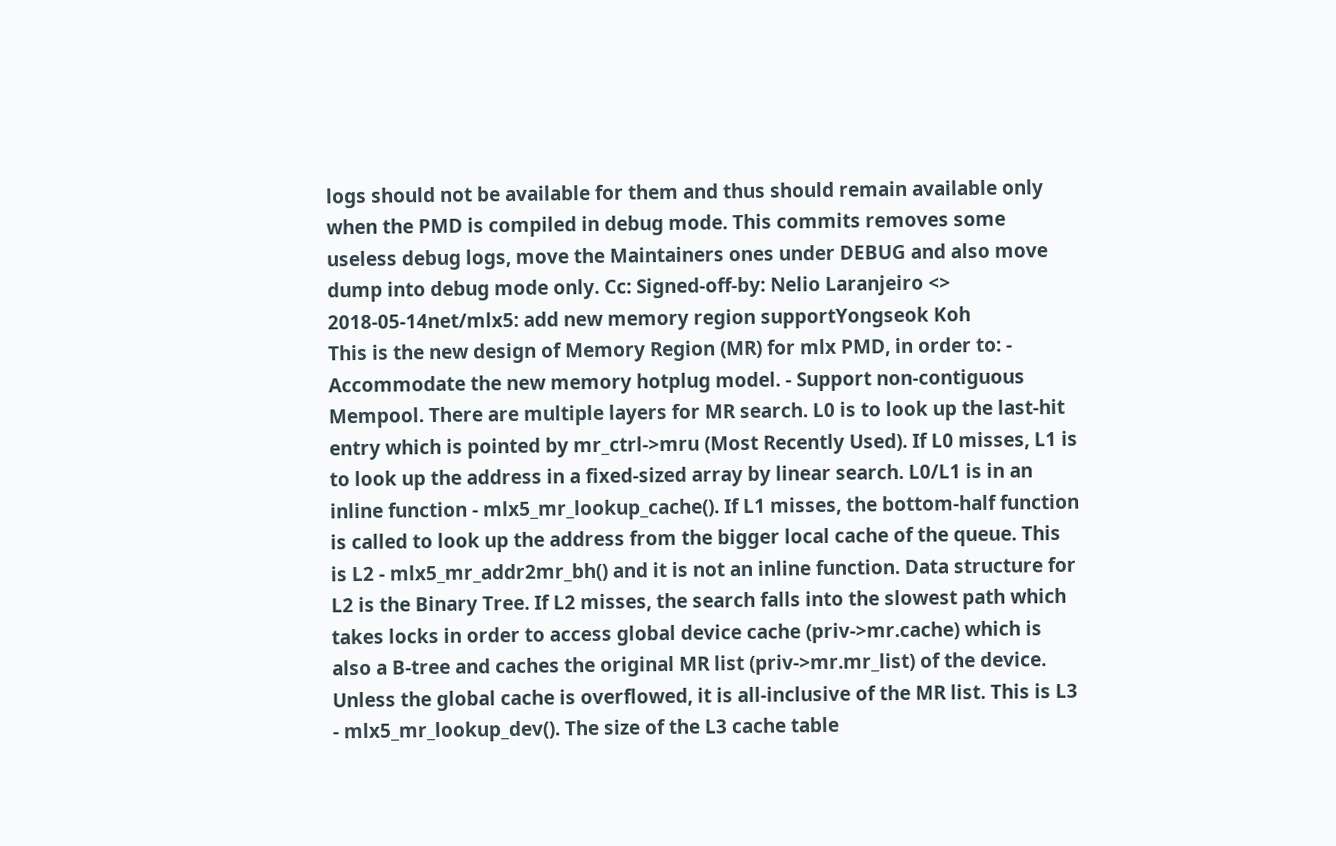logs should not be available for them and thus should remain available only when the PMD is compiled in debug mode. This commits removes some useless debug logs, move the Maintainers ones under DEBUG and also move dump into debug mode only. Cc: Signed-off-by: Nelio Laranjeiro <>
2018-05-14net/mlx5: add new memory region supportYongseok Koh
This is the new design of Memory Region (MR) for mlx PMD, in order to: - Accommodate the new memory hotplug model. - Support non-contiguous Mempool. There are multiple layers for MR search. L0 is to look up the last-hit entry which is pointed by mr_ctrl->mru (Most Recently Used). If L0 misses, L1 is to look up the address in a fixed-sized array by linear search. L0/L1 is in an inline function - mlx5_mr_lookup_cache(). If L1 misses, the bottom-half function is called to look up the address from the bigger local cache of the queue. This is L2 - mlx5_mr_addr2mr_bh() and it is not an inline function. Data structure for L2 is the Binary Tree. If L2 misses, the search falls into the slowest path which takes locks in order to access global device cache (priv->mr.cache) which is also a B-tree and caches the original MR list (priv->mr.mr_list) of the device. Unless the global cache is overflowed, it is all-inclusive of the MR list. This is L3 - mlx5_mr_lookup_dev(). The size of the L3 cache table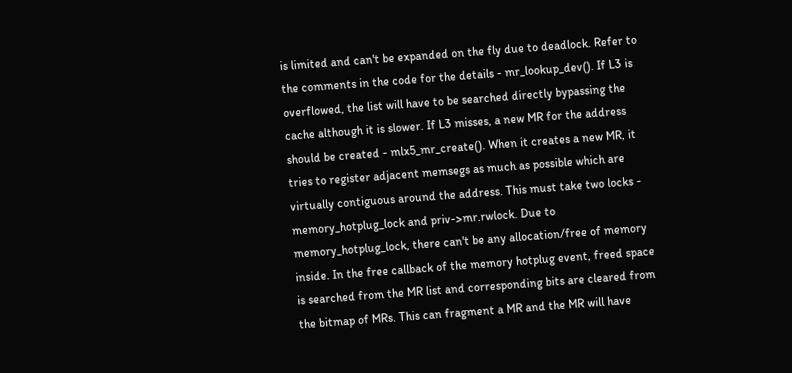is limited and can't be expanded on the fly due to deadlock. Refer to the comments in the code for the details - mr_lookup_dev(). If L3 is overflowed, the list will have to be searched directly bypassing the cache although it is slower. If L3 misses, a new MR for the address should be created - mlx5_mr_create(). When it creates a new MR, it tries to register adjacent memsegs as much as possible which are virtually contiguous around the address. This must take two locks - memory_hotplug_lock and priv->mr.rwlock. Due to memory_hotplug_lock, there can't be any allocation/free of memory inside. In the free callback of the memory hotplug event, freed space is searched from the MR list and corresponding bits are cleared from the bitmap of MRs. This can fragment a MR and the MR will have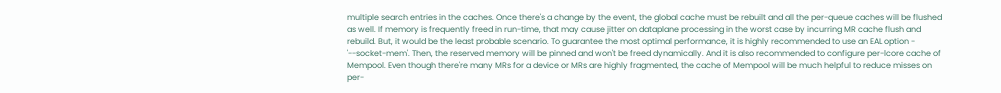multiple search entries in the caches. Once there's a change by the event, the global cache must be rebuilt and all the per-queue caches will be flushed as well. If memory is frequently freed in run-time, that may cause jitter on dataplane processing in the worst case by incurring MR cache flush and rebuild. But, it would be the least probable scenario. To guarantee the most optimal performance, it is highly recommended to use an EAL option - '--socket-mem'. Then, the reserved memory will be pinned and won't be freed dynamically. And it is also recommended to configure per-lcore cache of Mempool. Even though there're many MRs for a device or MRs are highly fragmented, the cache of Mempool will be much helpful to reduce misses on per-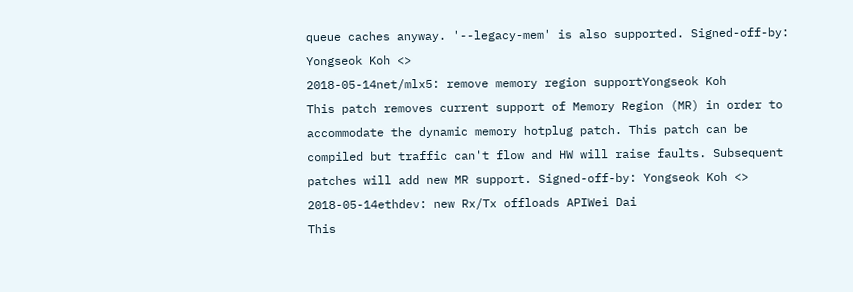queue caches anyway. '--legacy-mem' is also supported. Signed-off-by: Yongseok Koh <>
2018-05-14net/mlx5: remove memory region supportYongseok Koh
This patch removes current support of Memory Region (MR) in order to accommodate the dynamic memory hotplug patch. This patch can be compiled but traffic can't flow and HW will raise faults. Subsequent patches will add new MR support. Signed-off-by: Yongseok Koh <>
2018-05-14ethdev: new Rx/Tx offloads APIWei Dai
This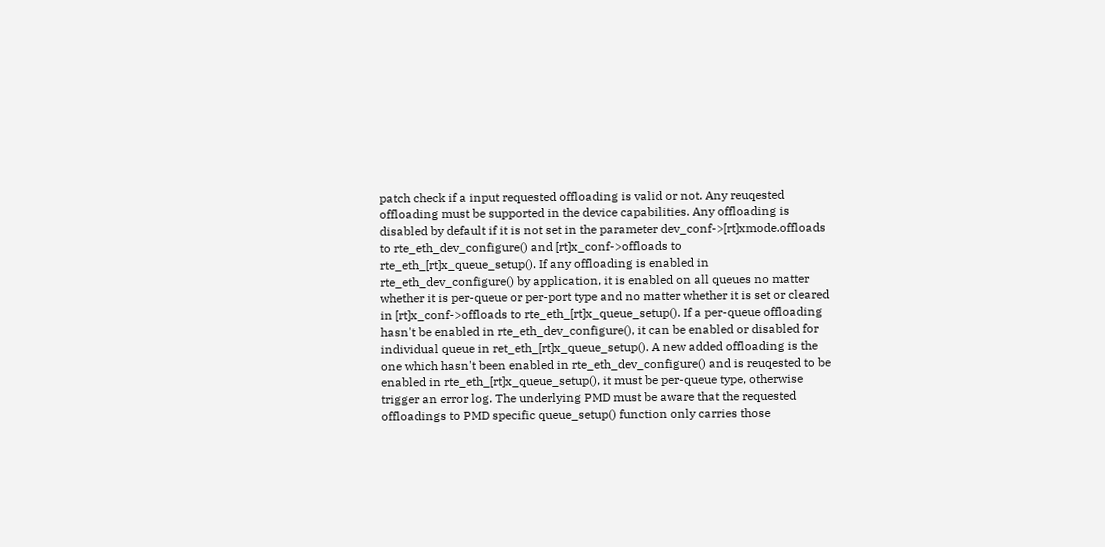patch check if a input requested offloading is valid or not. Any reuqested offloading must be supported in the device capabilities. Any offloading is disabled by default if it is not set in the parameter dev_conf->[rt]xmode.offloads to rte_eth_dev_configure() and [rt]x_conf->offloads to rte_eth_[rt]x_queue_setup(). If any offloading is enabled in rte_eth_dev_configure() by application, it is enabled on all queues no matter whether it is per-queue or per-port type and no matter whether it is set or cleared in [rt]x_conf->offloads to rte_eth_[rt]x_queue_setup(). If a per-queue offloading hasn't be enabled in rte_eth_dev_configure(), it can be enabled or disabled for individual queue in ret_eth_[rt]x_queue_setup(). A new added offloading is the one which hasn't been enabled in rte_eth_dev_configure() and is reuqested to be enabled in rte_eth_[rt]x_queue_setup(), it must be per-queue type, otherwise trigger an error log. The underlying PMD must be aware that the requested offloadings to PMD specific queue_setup() function only carries those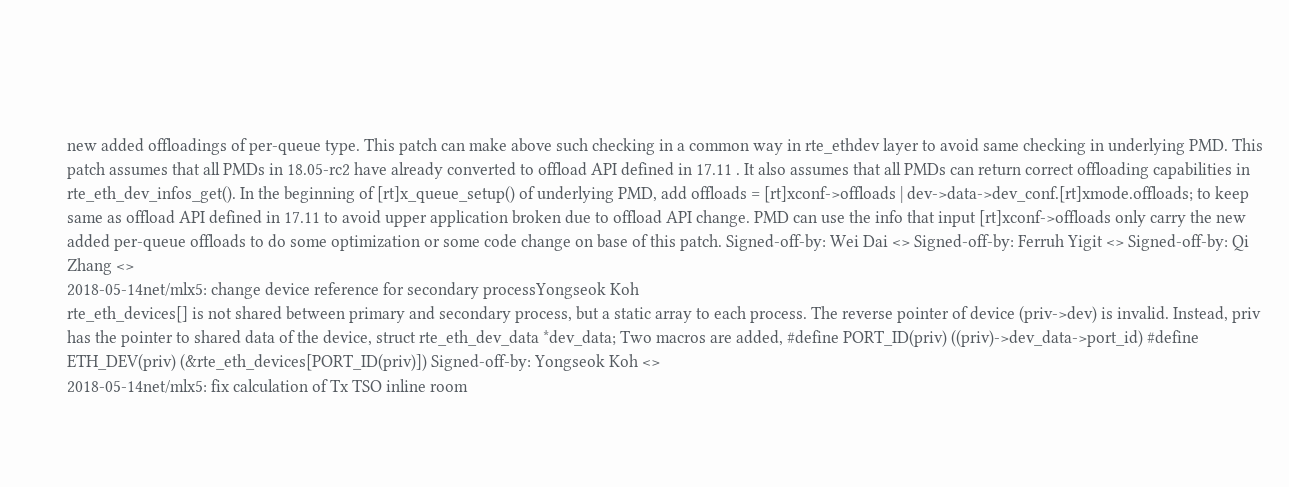new added offloadings of per-queue type. This patch can make above such checking in a common way in rte_ethdev layer to avoid same checking in underlying PMD. This patch assumes that all PMDs in 18.05-rc2 have already converted to offload API defined in 17.11 . It also assumes that all PMDs can return correct offloading capabilities in rte_eth_dev_infos_get(). In the beginning of [rt]x_queue_setup() of underlying PMD, add offloads = [rt]xconf->offloads | dev->data->dev_conf.[rt]xmode.offloads; to keep same as offload API defined in 17.11 to avoid upper application broken due to offload API change. PMD can use the info that input [rt]xconf->offloads only carry the new added per-queue offloads to do some optimization or some code change on base of this patch. Signed-off-by: Wei Dai <> Signed-off-by: Ferruh Yigit <> Signed-off-by: Qi Zhang <>
2018-05-14net/mlx5: change device reference for secondary processYongseok Koh
rte_eth_devices[] is not shared between primary and secondary process, but a static array to each process. The reverse pointer of device (priv->dev) is invalid. Instead, priv has the pointer to shared data of the device, struct rte_eth_dev_data *dev_data; Two macros are added, #define PORT_ID(priv) ((priv)->dev_data->port_id) #define ETH_DEV(priv) (&rte_eth_devices[PORT_ID(priv)]) Signed-off-by: Yongseok Koh <>
2018-05-14net/mlx5: fix calculation of Tx TSO inline room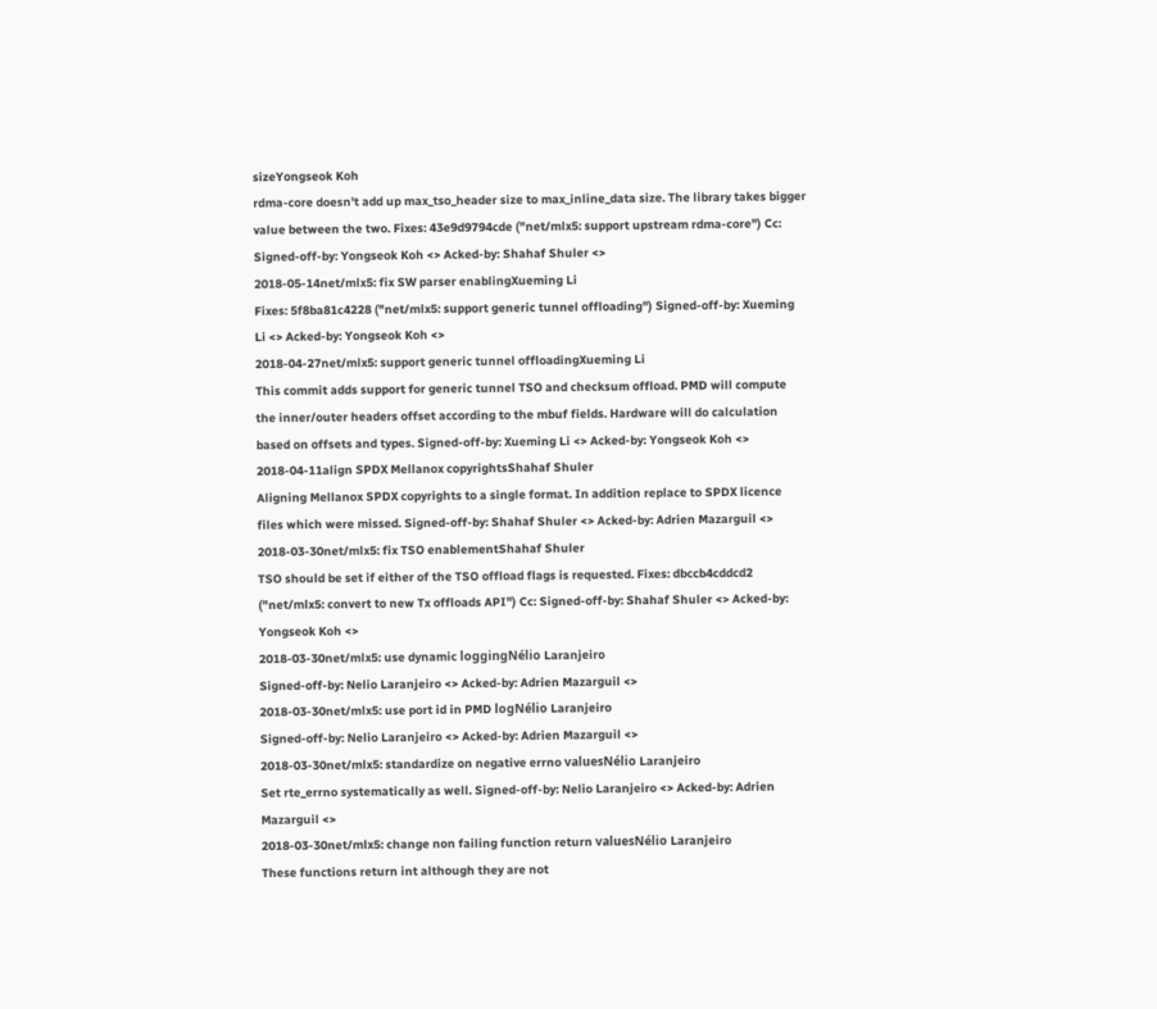sizeYongseok Koh
rdma-core doesn't add up max_tso_header size to max_inline_data size. The library takes bigger value between the two. Fixes: 43e9d9794cde ("net/mlx5: support upstream rdma-core") Cc: Signed-off-by: Yongseok Koh <> Acked-by: Shahaf Shuler <>
2018-05-14net/mlx5: fix SW parser enablingXueming Li
Fixes: 5f8ba81c4228 ("net/mlx5: support generic tunnel offloading") Signed-off-by: Xueming Li <> Acked-by: Yongseok Koh <>
2018-04-27net/mlx5: support generic tunnel offloadingXueming Li
This commit adds support for generic tunnel TSO and checksum offload. PMD will compute the inner/outer headers offset according to the mbuf fields. Hardware will do calculation based on offsets and types. Signed-off-by: Xueming Li <> Acked-by: Yongseok Koh <>
2018-04-11align SPDX Mellanox copyrightsShahaf Shuler
Aligning Mellanox SPDX copyrights to a single format. In addition replace to SPDX licence files which were missed. Signed-off-by: Shahaf Shuler <> Acked-by: Adrien Mazarguil <>
2018-03-30net/mlx5: fix TSO enablementShahaf Shuler
TSO should be set if either of the TSO offload flags is requested. Fixes: dbccb4cddcd2 ("net/mlx5: convert to new Tx offloads API") Cc: Signed-off-by: Shahaf Shuler <> Acked-by: Yongseok Koh <>
2018-03-30net/mlx5: use dynamic loggingNélio Laranjeiro
Signed-off-by: Nelio Laranjeiro <> Acked-by: Adrien Mazarguil <>
2018-03-30net/mlx5: use port id in PMD logNélio Laranjeiro
Signed-off-by: Nelio Laranjeiro <> Acked-by: Adrien Mazarguil <>
2018-03-30net/mlx5: standardize on negative errno valuesNélio Laranjeiro
Set rte_errno systematically as well. Signed-off-by: Nelio Laranjeiro <> Acked-by: Adrien Mazarguil <>
2018-03-30net/mlx5: change non failing function return valuesNélio Laranjeiro
These functions return int although they are not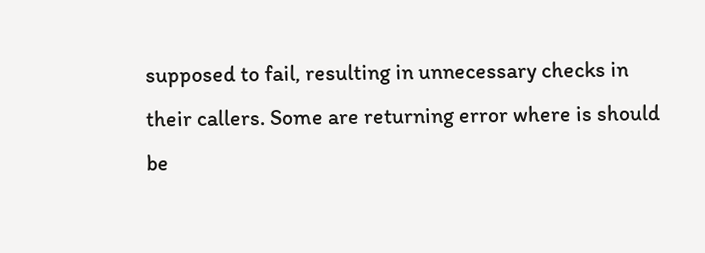supposed to fail, resulting in unnecessary checks in their callers. Some are returning error where is should be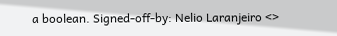a boolean. Signed-off-by: Nelio Laranjeiro <>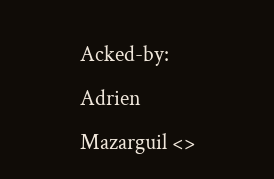Acked-by: Adrien Mazarguil <>